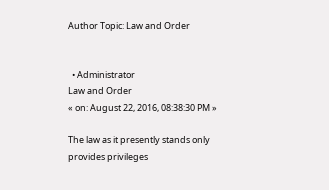Author Topic: Law and Order


  • Administrator
Law and Order
« on: August 22, 2016, 08:38:30 PM »

The law as it presently stands only provides privileges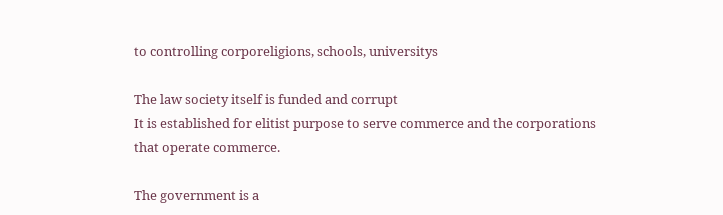to controlling corporeligions, schools, universitys

The law society itself is funded and corrupt
It is established for elitist purpose to serve commerce and the corporations that operate commerce.

The government is a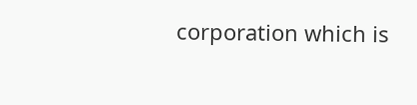corporation which is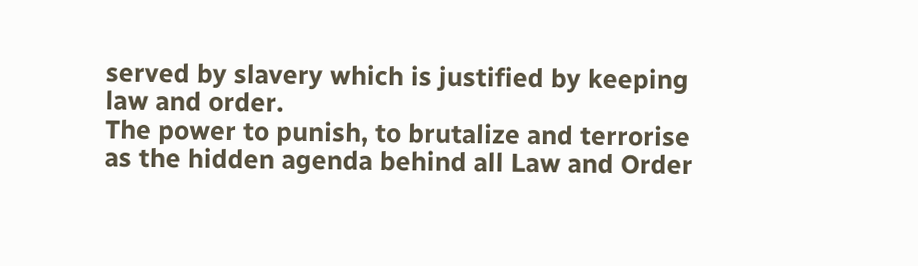served by slavery which is justified by keeping law and order.
The power to punish, to brutalize and terrorise
as the hidden agenda behind all Law and Order